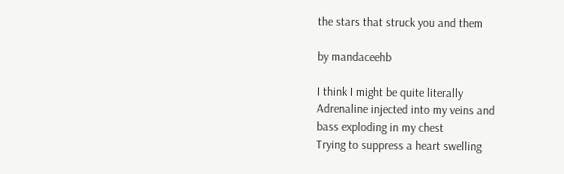the stars that struck you and them

by mandaceehb

I think I might be quite literally
Adrenaline injected into my veins and
bass exploding in my chest
Trying to suppress a heart swelling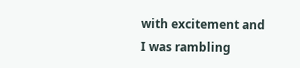with excitement and
I was rambling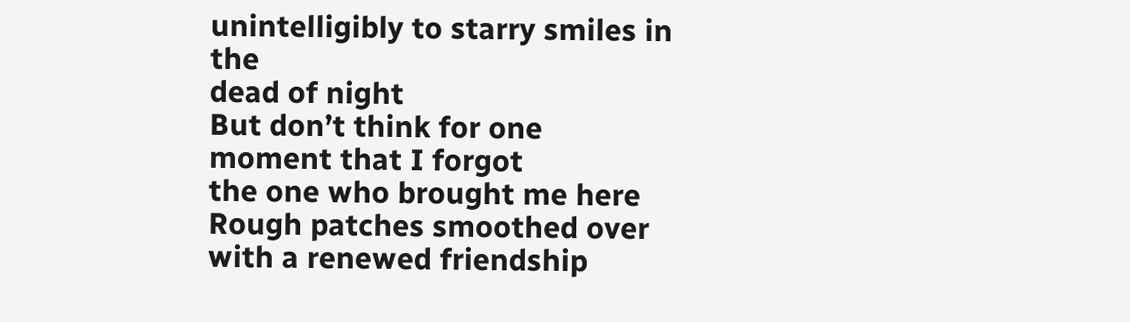unintelligibly to starry smiles in the
dead of night
But don’t think for one moment that I forgot
the one who brought me here
Rough patches smoothed over with a renewed friendship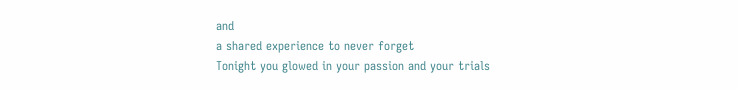and
a shared experience to never forget
Tonight you glowed in your passion and your trials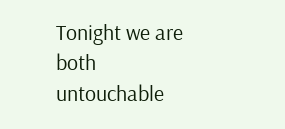Tonight we are both untouchable